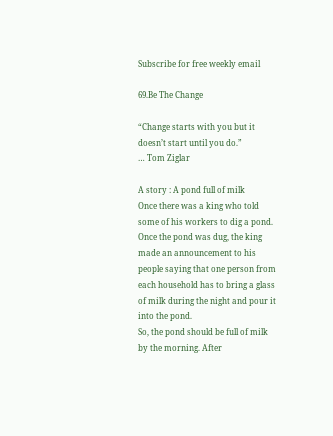Subscribe for free weekly email

69.Be The Change

“Change starts with you but it doesn’t start until you do.”
… Tom Ziglar

A story : A pond full of milk
Once there was a king who told some of his workers to dig a pond.
Once the pond was dug, the king made an announcement to his people saying that one person from each household has to bring a glass of milk during the night and pour it into the pond.
So, the pond should be full of milk by the morning. After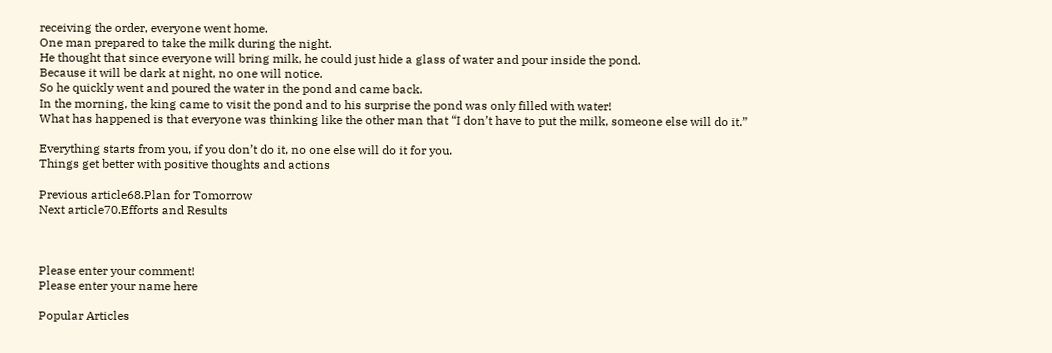receiving the order, everyone went home.
One man prepared to take the milk during the night.
He thought that since everyone will bring milk, he could just hide a glass of water and pour inside the pond.
Because it will be dark at night, no one will notice.
So he quickly went and poured the water in the pond and came back.
In the morning, the king came to visit the pond and to his surprise the pond was only filled with water!
What has happened is that everyone was thinking like the other man that “I don’t have to put the milk, someone else will do it.”

Everything starts from you, if you don’t do it, no one else will do it for you.
Things get better with positive thoughts and actions

Previous article68.Plan for Tomorrow
Next article70.Efforts and Results



Please enter your comment!
Please enter your name here

Popular Articles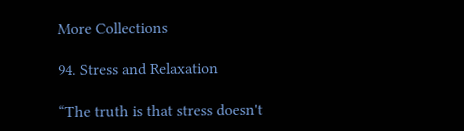More Collections

94. Stress and Relaxation

“The truth is that stress doesn't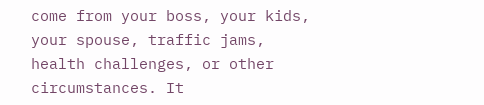come from your boss, your kids, your spouse, traffic jams, health challenges, or other circumstances. It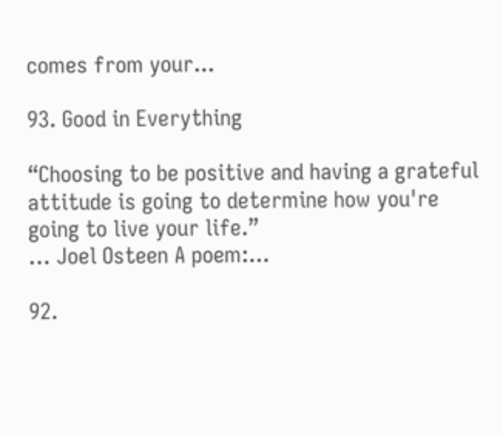comes from your...

93. Good in Everything

“Choosing to be positive and having a grateful attitude is going to determine how you're going to live your life.”                                                      … Joel Osteen A poem:...

92.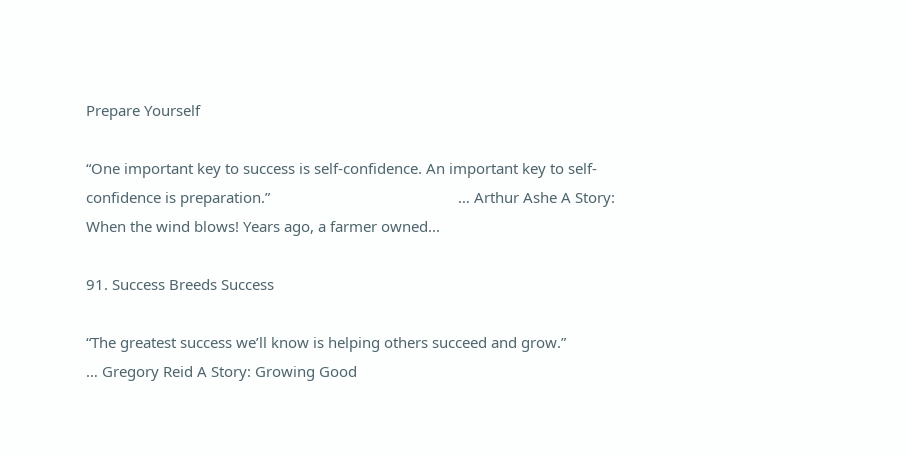Prepare Yourself

“One important key to success is self-confidence. An important key to self-confidence is preparation.”                                               … Arthur Ashe A Story: When the wind blows! Years ago, a farmer owned...

91. Success Breeds Success

“The greatest success we’ll know is helping others succeed and grow.”                                            … Gregory Reid A Story: Growing Good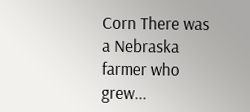Corn There was a Nebraska farmer who grew...